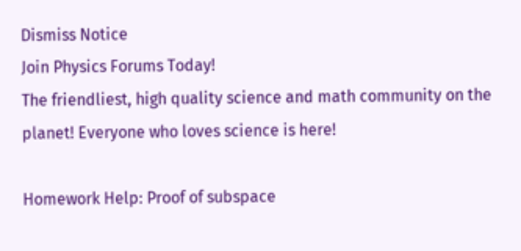Dismiss Notice
Join Physics Forums Today!
The friendliest, high quality science and math community on the planet! Everyone who loves science is here!

Homework Help: Proof of subspace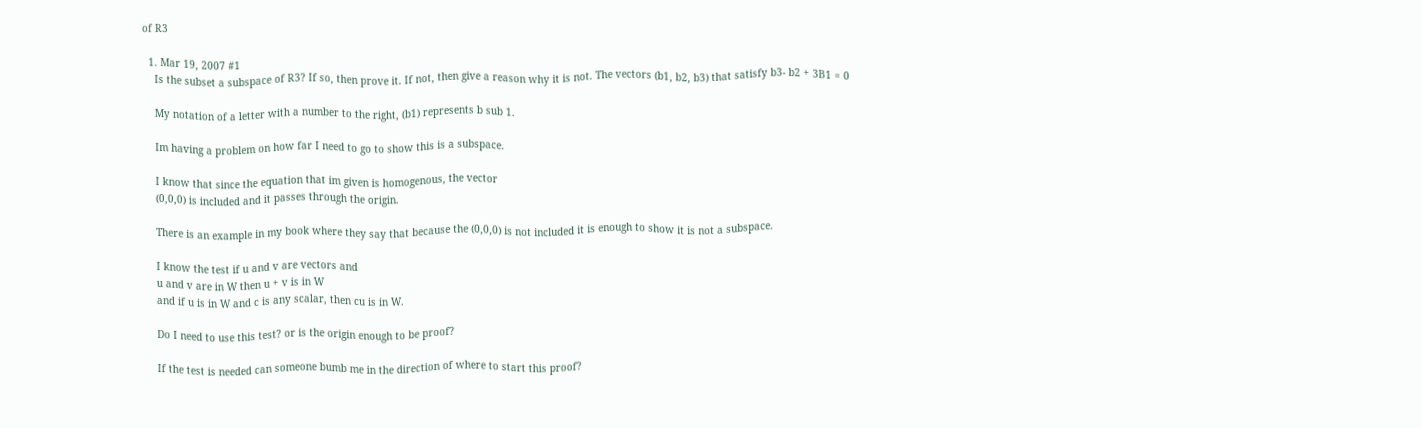of R3

  1. Mar 19, 2007 #1
    Is the subset a subspace of R3? If so, then prove it. If not, then give a reason why it is not. The vectors (b1, b2, b3) that satisfy b3- b2 + 3B1 = 0

    My notation of a letter with a number to the right, (b1) represents b sub 1.

    Im having a problem on how far I need to go to show this is a subspace.

    I know that since the equation that im given is homogenous, the vector
    (0,0,0) is included and it passes through the origin.

    There is an example in my book where they say that because the (0,0,0) is not included it is enough to show it is not a subspace.

    I know the test if u and v are vectors and
    u and v are in W then u + v is in W
    and if u is in W and c is any scalar, then cu is in W.

    Do I need to use this test? or is the origin enough to be proof?

    If the test is needed can someone bumb me in the direction of where to start this proof?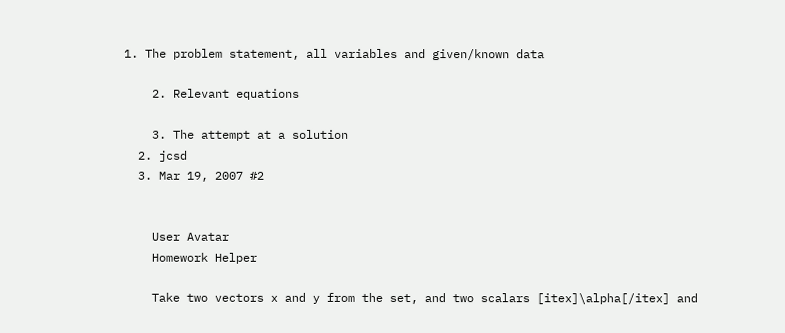1. The problem statement, all variables and given/known data

    2. Relevant equations

    3. The attempt at a solution
  2. jcsd
  3. Mar 19, 2007 #2


    User Avatar
    Homework Helper

    Take two vectors x and y from the set, and two scalars [itex]\alpha[/itex] and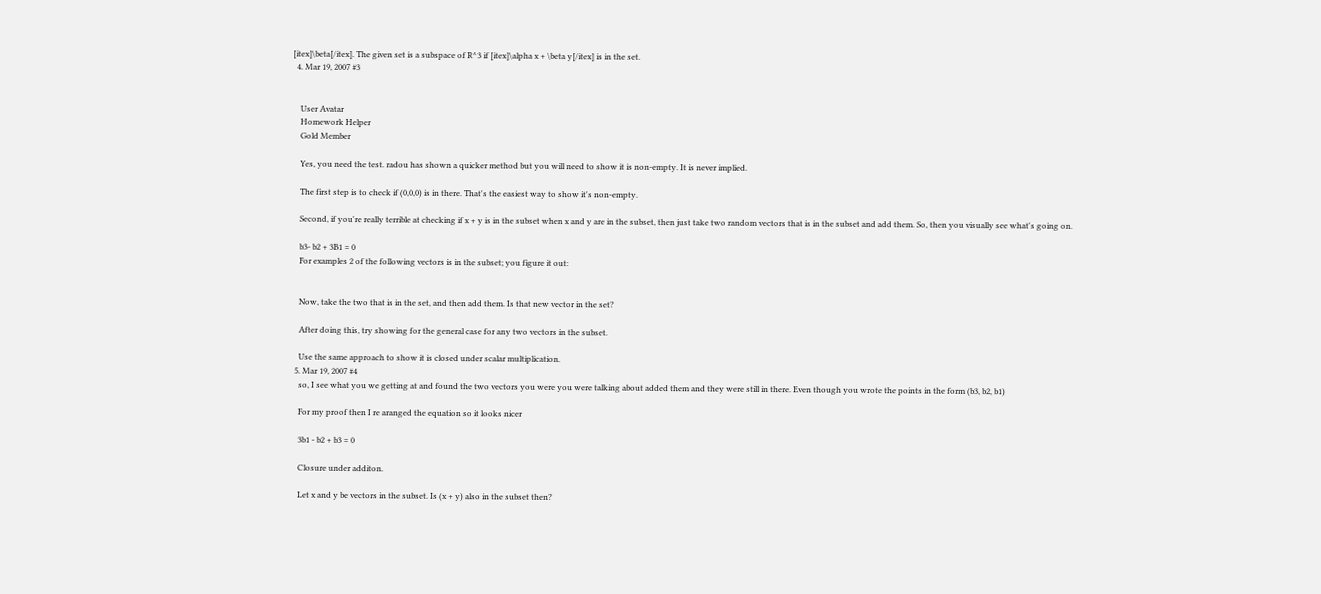[itex]\beta[/itex]. The given set is a subspace of R^3 if [itex]\alpha x + \beta y[/itex] is in the set.
  4. Mar 19, 2007 #3


    User Avatar
    Homework Helper
    Gold Member

    Yes, you need the test. radou has shown a quicker method but you will need to show it is non-empty. It is never implied.

    The first step is to check if (0,0,0) is in there. That's the easiest way to show it's non-empty.

    Second, if you're really terrible at checking if x + y is in the subset when x and y are in the subset, then just take two random vectors that is in the subset and add them. So, then you visually see what's going on.

    b3- b2 + 3B1 = 0
    For examples 2 of the following vectors is in the subset; you figure it out:


    Now, take the two that is in the set, and then add them. Is that new vector in the set?

    After doing this, try showing for the general case for any two vectors in the subset.

    Use the same approach to show it is closed under scalar multiplication.
  5. Mar 19, 2007 #4
    so, I see what you we getting at and found the two vectors you were you were talking about added them and they were still in there. Even though you wrote the points in the form (b3, b2, b1)

    For my proof then I re aranged the equation so it looks nicer

    3b1 - b2 + b3 = 0

    Closure under additon.

    Let x and y be vectors in the subset. Is (x + y) also in the subset then?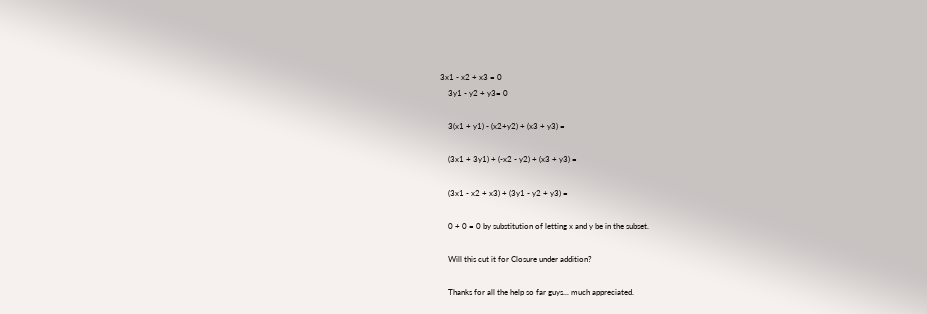3x1 - x2 + x3 = 0
    3y1 - y2 + y3= 0

    3(x1 + y1) - (x2+y2) + (x3 + y3) =

    (3x1 + 3y1) + (-x2 - y2) + (x3 + y3) =

    (3x1 - x2 + x3) + (3y1 - y2 + y3) =

    0 + 0 = 0 by substitution of letting x and y be in the subset.

    Will this cut it for Closure under addition?

    Thanks for all the help so far guys... much appreciated.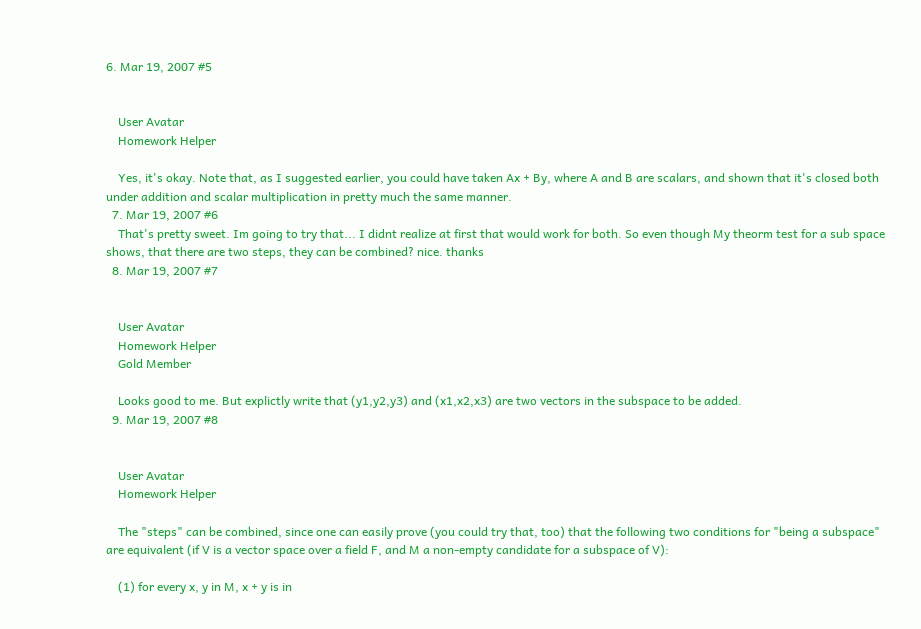6. Mar 19, 2007 #5


    User Avatar
    Homework Helper

    Yes, it's okay. Note that, as I suggested earlier, you could have taken Ax + By, where A and B are scalars, and shown that it's closed both under addition and scalar multiplication in pretty much the same manner.
  7. Mar 19, 2007 #6
    That's pretty sweet. Im going to try that... I didnt realize at first that would work for both. So even though My theorm test for a sub space shows, that there are two steps, they can be combined? nice. thanks
  8. Mar 19, 2007 #7


    User Avatar
    Homework Helper
    Gold Member

    Looks good to me. But explictly write that (y1,y2,y3) and (x1,x2,x3) are two vectors in the subspace to be added.
  9. Mar 19, 2007 #8


    User Avatar
    Homework Helper

    The "steps" can be combined, since one can easily prove (you could try that, too) that the following two conditions for "being a subspace" are equivalent (if V is a vector space over a field F, and M a non-empty candidate for a subspace of V):

    (1) for every x, y in M, x + y is in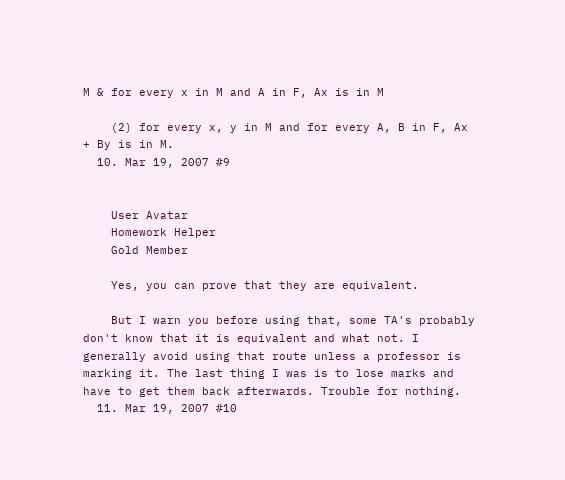M & for every x in M and A in F, Ax is in M

    (2) for every x, y in M and for every A, B in F, Ax + By is in M.
  10. Mar 19, 2007 #9


    User Avatar
    Homework Helper
    Gold Member

    Yes, you can prove that they are equivalent.

    But I warn you before using that, some TA's probably don't know that it is equivalent and what not. I generally avoid using that route unless a professor is marking it. The last thing I was is to lose marks and have to get them back afterwards. Trouble for nothing.
  11. Mar 19, 2007 #10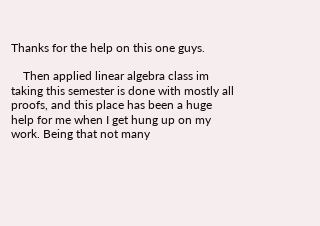Thanks for the help on this one guys.

    Then applied linear algebra class im taking this semester is done with mostly all proofs, and this place has been a huge help for me when I get hung up on my work. Being that not many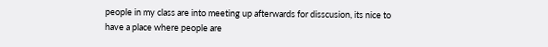people in my class are into meeting up afterwards for disscusion, its nice to have a place where people are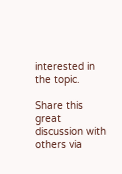interested in the topic.

Share this great discussion with others via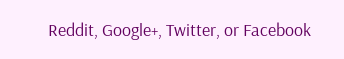Reddit, Google+, Twitter, or Facebook